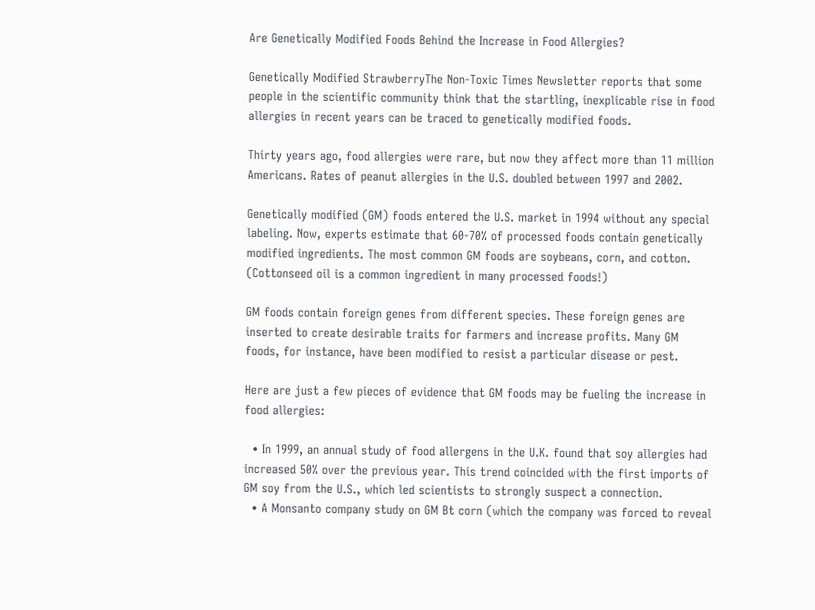Are Genetically Modified Foods Behind the Increase in Food Allergies?

Genetically Modified StrawberryThe Non-Toxic Times Newsletter reports that some people in the scientific community think that the startling, inexplicable rise in food allergies in recent years can be traced to genetically modified foods.

Thirty years ago, food allergies were rare, but now they affect more than 11 million Americans. Rates of peanut allergies in the U.S. doubled between 1997 and 2002.

Genetically modified (GM) foods entered the U.S. market in 1994 without any special labeling. Now, experts estimate that 60-70% of processed foods contain genetically modified ingredients. The most common GM foods are soybeans, corn, and cotton. (Cottonseed oil is a common ingredient in many processed foods!)

GM foods contain foreign genes from different species. These foreign genes are inserted to create desirable traits for farmers and increase profits. Many GM foods, for instance, have been modified to resist a particular disease or pest.

Here are just a few pieces of evidence that GM foods may be fueling the increase in food allergies:

  • In 1999, an annual study of food allergens in the U.K. found that soy allergies had increased 50% over the previous year. This trend coincided with the first imports of GM soy from the U.S., which led scientists to strongly suspect a connection.
  • A Monsanto company study on GM Bt corn (which the company was forced to reveal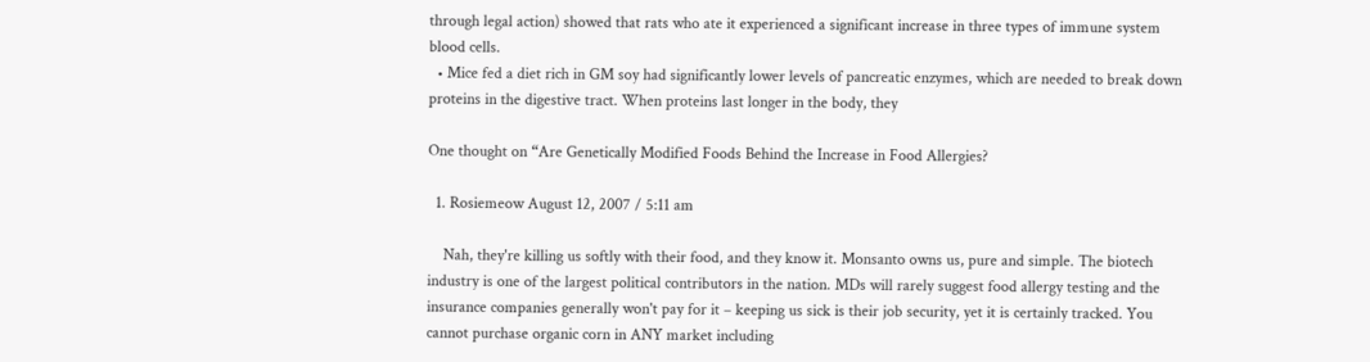through legal action) showed that rats who ate it experienced a significant increase in three types of immune system blood cells.
  • Mice fed a diet rich in GM soy had significantly lower levels of pancreatic enzymes, which are needed to break down proteins in the digestive tract. When proteins last longer in the body, they

One thought on “Are Genetically Modified Foods Behind the Increase in Food Allergies?

  1. Rosiemeow August 12, 2007 / 5:11 am

    Nah, they're killing us softly with their food, and they know it. Monsanto owns us, pure and simple. The biotech industry is one of the largest political contributors in the nation. MDs will rarely suggest food allergy testing and the insurance companies generally won't pay for it – keeping us sick is their job security, yet it is certainly tracked. You cannot purchase organic corn in ANY market including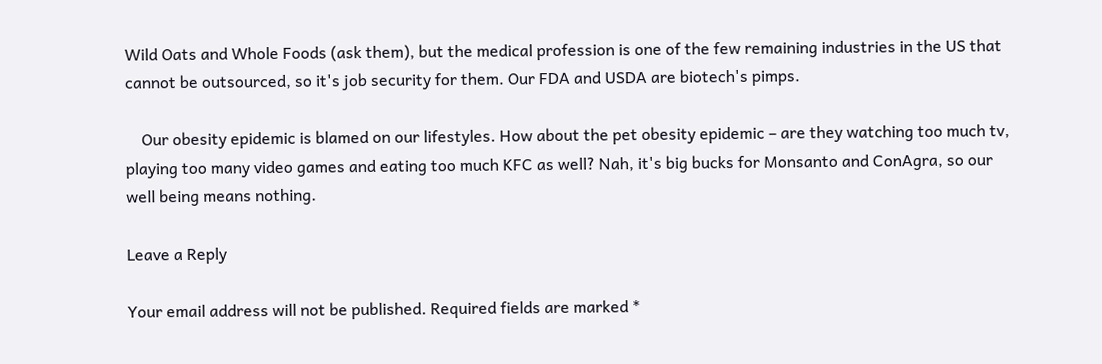Wild Oats and Whole Foods (ask them), but the medical profession is one of the few remaining industries in the US that cannot be outsourced, so it's job security for them. Our FDA and USDA are biotech's pimps.

    Our obesity epidemic is blamed on our lifestyles. How about the pet obesity epidemic – are they watching too much tv, playing too many video games and eating too much KFC as well? Nah, it's big bucks for Monsanto and ConAgra, so our well being means nothing.

Leave a Reply

Your email address will not be published. Required fields are marked *